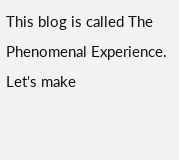This blog is called The Phenomenal Experience. Let's make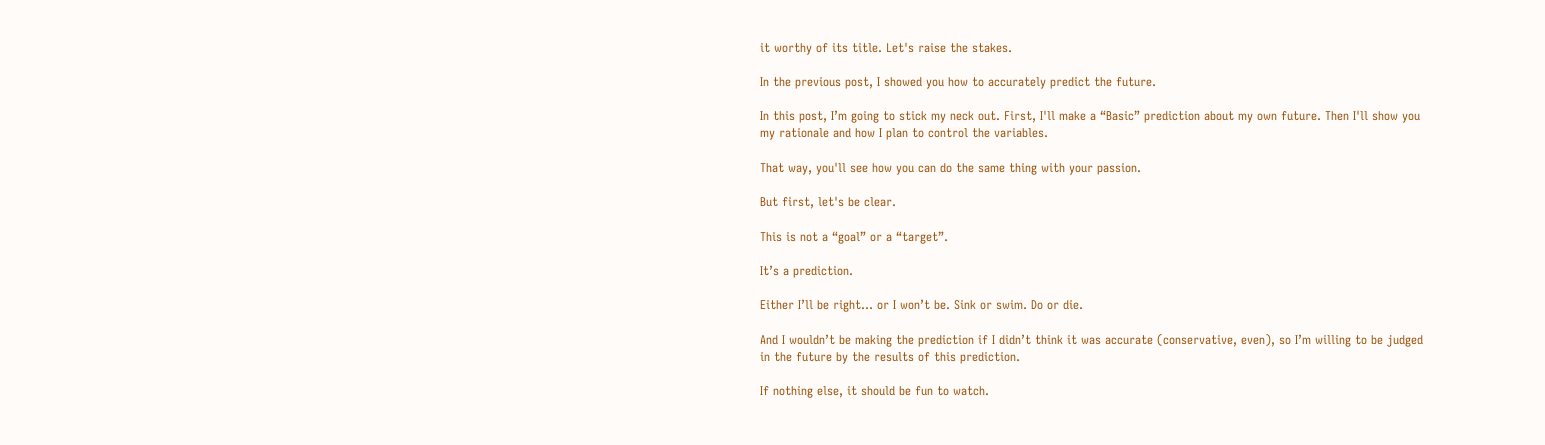it worthy of its title. Let's raise the stakes.

In the previous post, I showed you how to accurately predict the future.

In this post, I’m going to stick my neck out. First, I'll make a “Basic” prediction about my own future. Then I'll show you my rationale and how I plan to control the variables.

That way, you'll see how you can do the same thing with your passion.

But first, let's be clear.

This is not a “goal” or a “target”.

It’s a prediction.

Either I’ll be right... or I won’t be. Sink or swim. Do or die.

And I wouldn’t be making the prediction if I didn’t think it was accurate (conservative, even), so I’m willing to be judged in the future by the results of this prediction.

If nothing else, it should be fun to watch.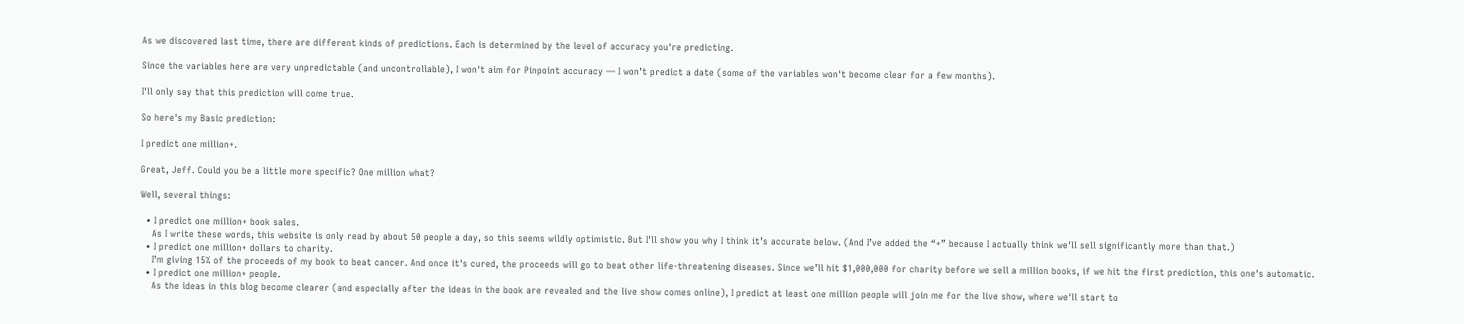As we discovered last time, there are different kinds of predictions. Each is determined by the level of accuracy you're predicting.

Since the variables here are very unpredictable (and uncontrollable), I won't aim for Pinpoint accuracy — I won’t predict a date (some of the variables won't become clear for a few months).

I'll only say that this prediction will come true.

So here's my Basic prediction:

I predict one million+.

Great, Jeff. Could you be a little more specific? One million what?

Well, several things:

  • I predict one million+ book sales.
    As I write these words, this website is only read by about 50 people a day, so this seems wildly optimistic. But I'll show you why I think it’s accurate below. (And I’ve added the “+” because I actually think we'll sell significantly more than that.)
  • I predict one million+ dollars to charity.
    I’m giving 15% of the proceeds of my book to beat cancer. And once it's cured, the proceeds will go to beat other life-threatening diseases. Since we’ll hit $1,000,000 for charity before we sell a million books, if we hit the first prediction, this one's automatic.
  • I predict one million+ people.
    As the ideas in this blog become clearer (and especially after the ideas in the book are revealed and the live show comes online), I predict at least one million people will join me for the live show, where we'll start to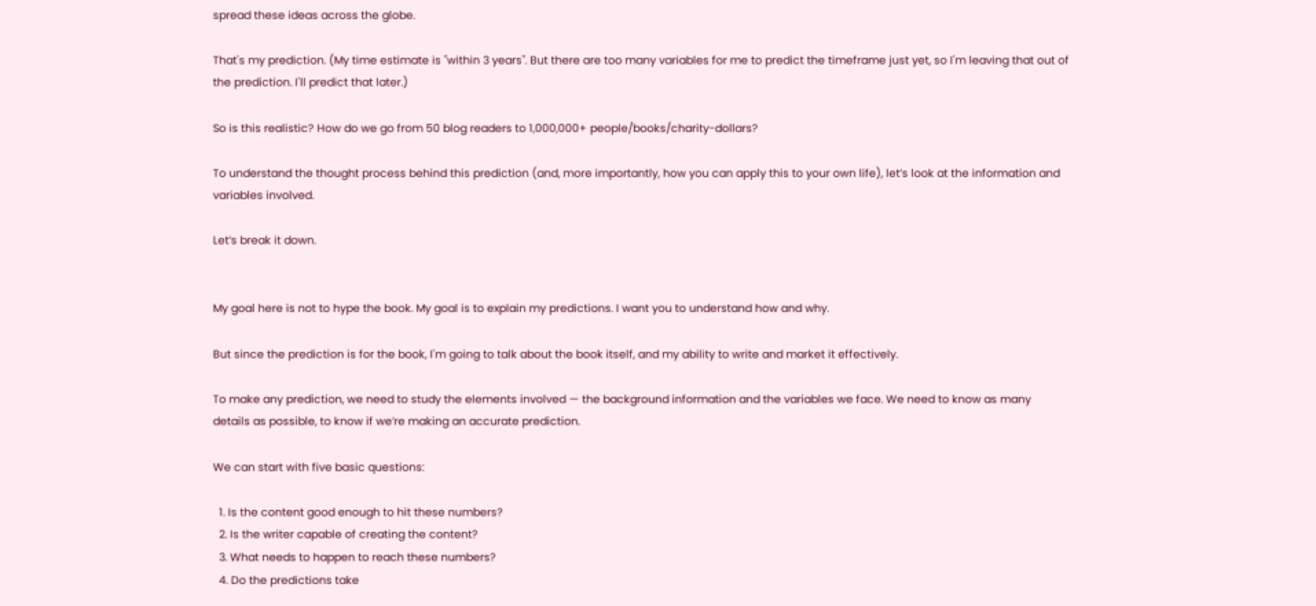spread these ideas across the globe.

That's my prediction. (My time estimate is "within 3 years". But there are too many variables for me to predict the timeframe just yet, so I'm leaving that out of the prediction. I'll predict that later.)

So is this realistic? How do we go from 50 blog readers to 1,000,000+ people/books/charity-dollars?

To understand the thought process behind this prediction (and, more importantly, how you can apply this to your own life), let’s look at the information and variables involved.

Let’s break it down.


My goal here is not to hype the book. My goal is to explain my predictions. I want you to understand how and why.

But since the prediction is for the book, I'm going to talk about the book itself, and my ability to write and market it effectively.

To make any prediction, we need to study the elements involved — the background information and the variables we face. We need to know as many details as possible, to know if we’re making an accurate prediction.

We can start with five basic questions:

  1. Is the content good enough to hit these numbers?
  2. Is the writer capable of creating the content?
  3. What needs to happen to reach these numbers?
  4. Do the predictions take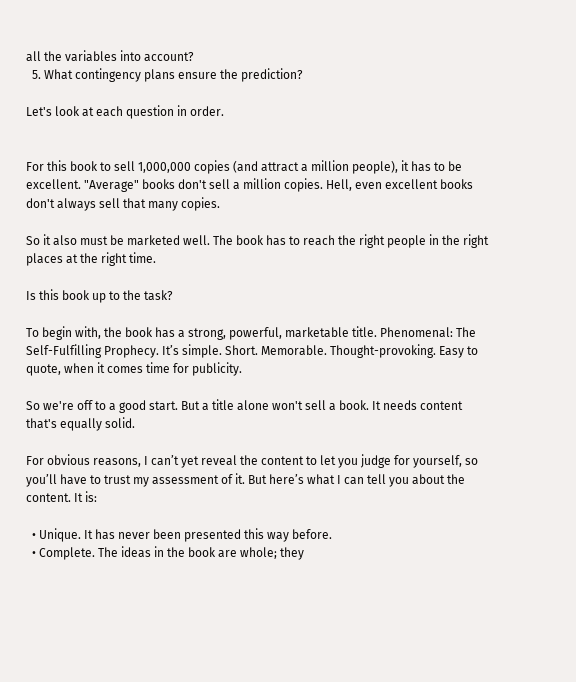all the variables into account?
  5. What contingency plans ensure the prediction?

Let's look at each question in order.


For this book to sell 1,000,000 copies (and attract a million people), it has to be excellent. "Average" books don't sell a million copies. Hell, even excellent books don't always sell that many copies.

So it also must be marketed well. The book has to reach the right people in the right places at the right time.

Is this book up to the task?

To begin with, the book has a strong, powerful, marketable title. Phenomenal: The Self-Fulfilling Prophecy. It’s simple. Short. Memorable. Thought-provoking. Easy to quote, when it comes time for publicity.

So we're off to a good start. But a title alone won't sell a book. It needs content that's equally solid.

For obvious reasons, I can’t yet reveal the content to let you judge for yourself, so you’ll have to trust my assessment of it. But here’s what I can tell you about the content. It is:

  • Unique. It has never been presented this way before.
  • Complete. The ideas in the book are whole; they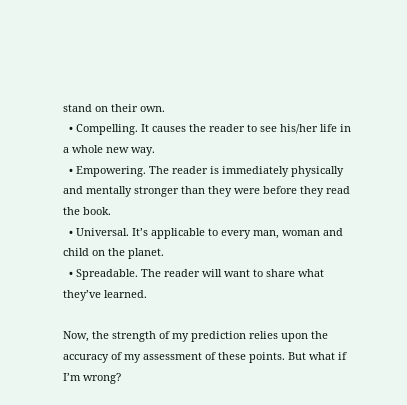stand on their own.
  • Compelling. It causes the reader to see his/her life in a whole new way.
  • Empowering. The reader is immediately physically and mentally stronger than they were before they read the book.
  • Universal. It’s applicable to every man, woman and child on the planet.
  • Spreadable. The reader will want to share what they’ve learned.

Now, the strength of my prediction relies upon the accuracy of my assessment of these points. But what if I’m wrong?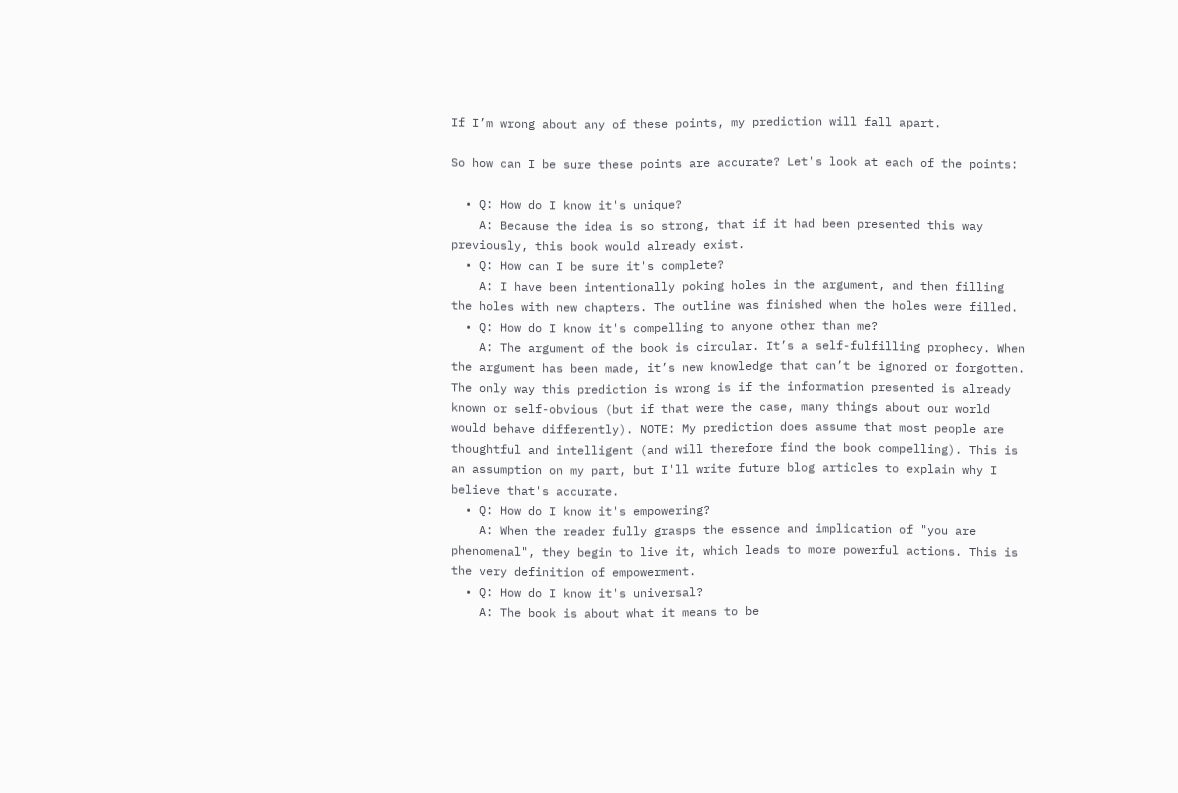If I’m wrong about any of these points, my prediction will fall apart.

So how can I be sure these points are accurate? Let's look at each of the points:

  • Q: How do I know it's unique?
    A: Because the idea is so strong, that if it had been presented this way previously, this book would already exist.
  • Q: How can I be sure it's complete?
    A: I have been intentionally poking holes in the argument, and then filling the holes with new chapters. The outline was finished when the holes were filled.
  • Q: How do I know it's compelling to anyone other than me?
    A: The argument of the book is circular. It’s a self-fulfilling prophecy. When the argument has been made, it’s new knowledge that can’t be ignored or forgotten. The only way this prediction is wrong is if the information presented is already known or self-obvious (but if that were the case, many things about our world would behave differently). NOTE: My prediction does assume that most people are thoughtful and intelligent (and will therefore find the book compelling). This is an assumption on my part, but I'll write future blog articles to explain why I believe that's accurate.
  • Q: How do I know it's empowering?
    A: When the reader fully grasps the essence and implication of "you are phenomenal", they begin to live it, which leads to more powerful actions. This is the very definition of empowerment.
  • Q: How do I know it's universal?
    A: The book is about what it means to be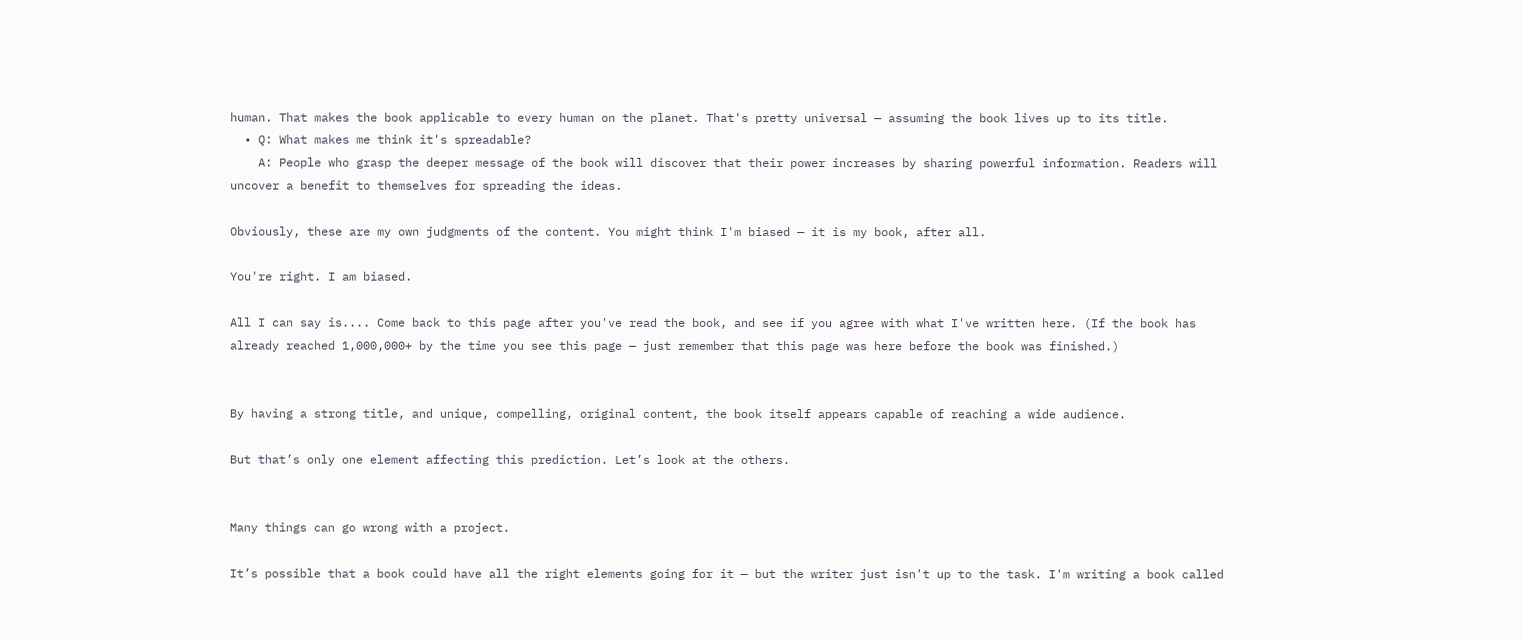human. That makes the book applicable to every human on the planet. That's pretty universal — assuming the book lives up to its title.
  • Q: What makes me think it's spreadable?
    A: People who grasp the deeper message of the book will discover that their power increases by sharing powerful information. Readers will uncover a benefit to themselves for spreading the ideas.

Obviously, these are my own judgments of the content. You might think I'm biased — it is my book, after all.

You're right. I am biased.

All I can say is.... Come back to this page after you've read the book, and see if you agree with what I've written here. (If the book has already reached 1,000,000+ by the time you see this page — just remember that this page was here before the book was finished.)


By having a strong title, and unique, compelling, original content, the book itself appears capable of reaching a wide audience.

But that’s only one element affecting this prediction. Let’s look at the others.


Many things can go wrong with a project.

It’s possible that a book could have all the right elements going for it — but the writer just isn't up to the task. I'm writing a book called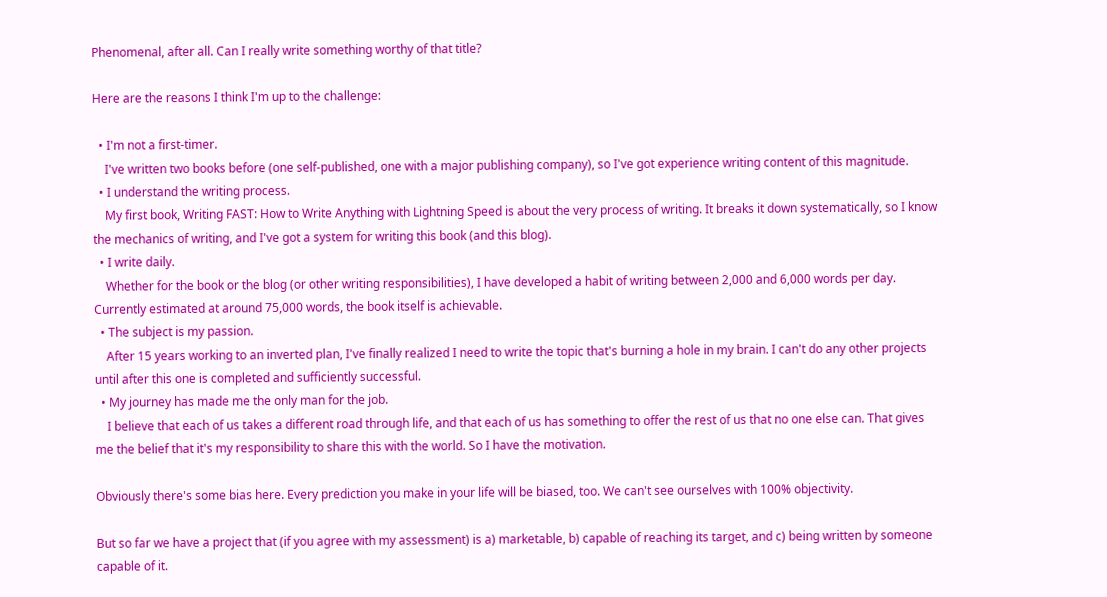Phenomenal, after all. Can I really write something worthy of that title?

Here are the reasons I think I'm up to the challenge:

  • I'm not a first-timer.
    I've written two books before (one self-published, one with a major publishing company), so I've got experience writing content of this magnitude.
  • I understand the writing process.
    My first book, Writing FAST: How to Write Anything with Lightning Speed is about the very process of writing. It breaks it down systematically, so I know the mechanics of writing, and I've got a system for writing this book (and this blog).
  • I write daily.
    Whether for the book or the blog (or other writing responsibilities), I have developed a habit of writing between 2,000 and 6,000 words per day. Currently estimated at around 75,000 words, the book itself is achievable.
  • The subject is my passion.
    After 15 years working to an inverted plan, I've finally realized I need to write the topic that's burning a hole in my brain. I can't do any other projects until after this one is completed and sufficiently successful.
  • My journey has made me the only man for the job.
    I believe that each of us takes a different road through life, and that each of us has something to offer the rest of us that no one else can. That gives me the belief that it's my responsibility to share this with the world. So I have the motivation.

Obviously there's some bias here. Every prediction you make in your life will be biased, too. We can't see ourselves with 100% objectivity.

But so far we have a project that (if you agree with my assessment) is a) marketable, b) capable of reaching its target, and c) being written by someone capable of it.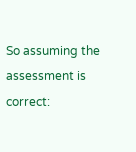So assuming the assessment is correct: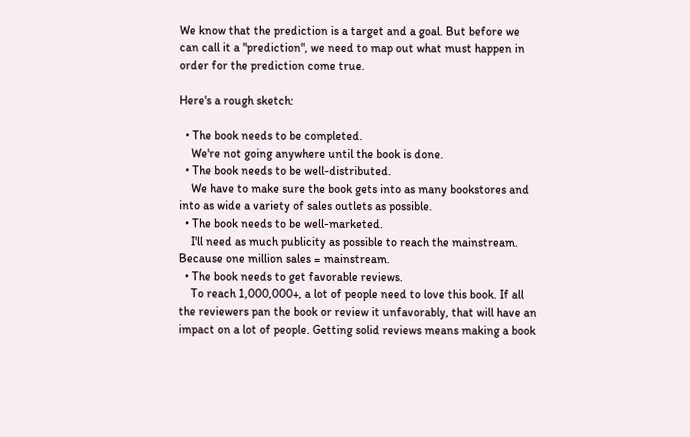We know that the prediction is a target and a goal. But before we can call it a "prediction", we need to map out what must happen in order for the prediction come true.

Here's a rough sketch:

  • The book needs to be completed.
    We're not going anywhere until the book is done.
  • The book needs to be well-distributed.
    We have to make sure the book gets into as many bookstores and into as wide a variety of sales outlets as possible.
  • The book needs to be well-marketed.
    I'll need as much publicity as possible to reach the mainstream. Because one million sales = mainstream.
  • The book needs to get favorable reviews.
    To reach 1,000,000+, a lot of people need to love this book. If all the reviewers pan the book or review it unfavorably, that will have an impact on a lot of people. Getting solid reviews means making a book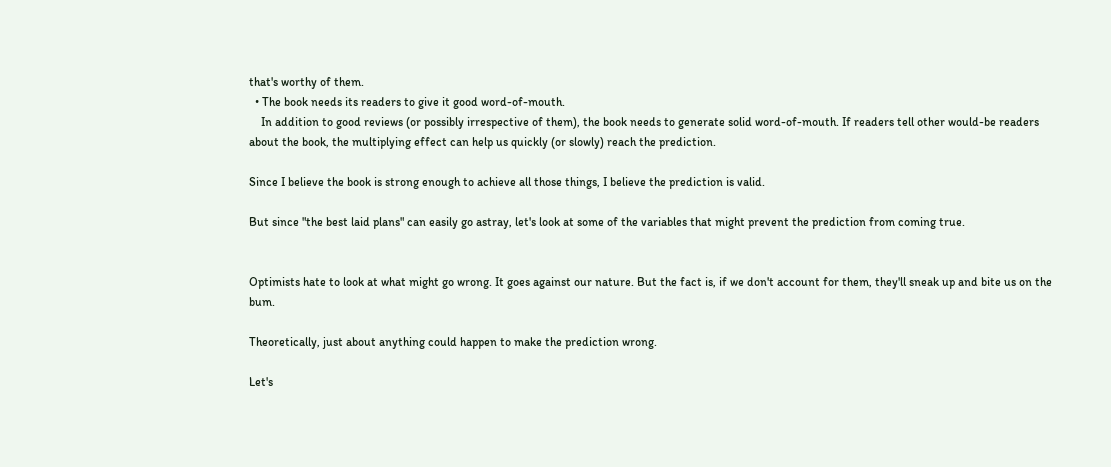that's worthy of them.
  • The book needs its readers to give it good word-of-mouth.
    In addition to good reviews (or possibly irrespective of them), the book needs to generate solid word-of-mouth. If readers tell other would-be readers about the book, the multiplying effect can help us quickly (or slowly) reach the prediction.

Since I believe the book is strong enough to achieve all those things, I believe the prediction is valid.

But since "the best laid plans" can easily go astray, let's look at some of the variables that might prevent the prediction from coming true.


Optimists hate to look at what might go wrong. It goes against our nature. But the fact is, if we don't account for them, they'll sneak up and bite us on the bum.

Theoretically, just about anything could happen to make the prediction wrong.

Let's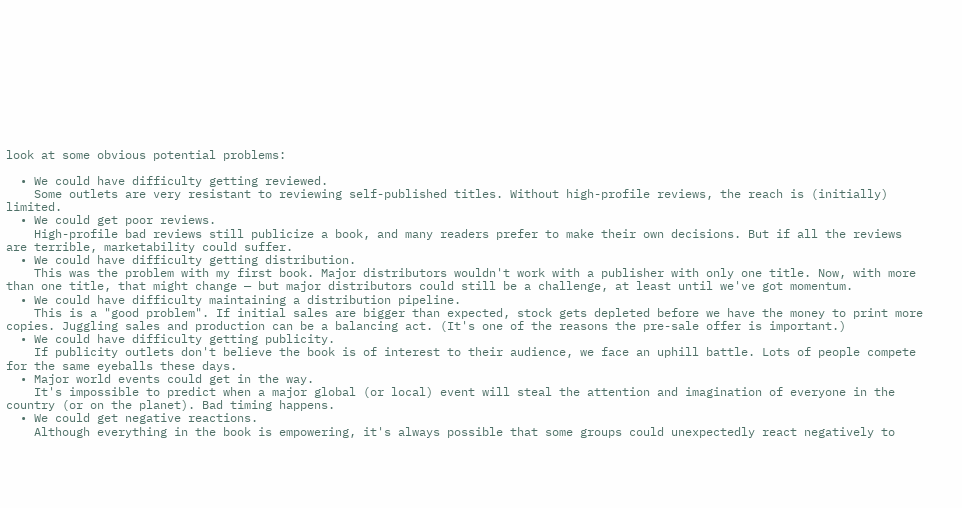look at some obvious potential problems:

  • We could have difficulty getting reviewed.
    Some outlets are very resistant to reviewing self-published titles. Without high-profile reviews, the reach is (initially) limited.
  • We could get poor reviews.
    High-profile bad reviews still publicize a book, and many readers prefer to make their own decisions. But if all the reviews are terrible, marketability could suffer.
  • We could have difficulty getting distribution.
    This was the problem with my first book. Major distributors wouldn't work with a publisher with only one title. Now, with more than one title, that might change — but major distributors could still be a challenge, at least until we've got momentum.
  • We could have difficulty maintaining a distribution pipeline.
    This is a "good problem". If initial sales are bigger than expected, stock gets depleted before we have the money to print more copies. Juggling sales and production can be a balancing act. (It's one of the reasons the pre-sale offer is important.)
  • We could have difficulty getting publicity.
    If publicity outlets don't believe the book is of interest to their audience, we face an uphill battle. Lots of people compete for the same eyeballs these days.
  • Major world events could get in the way.
    It's impossible to predict when a major global (or local) event will steal the attention and imagination of everyone in the country (or on the planet). Bad timing happens.
  • We could get negative reactions.
    Although everything in the book is empowering, it's always possible that some groups could unexpectedly react negatively to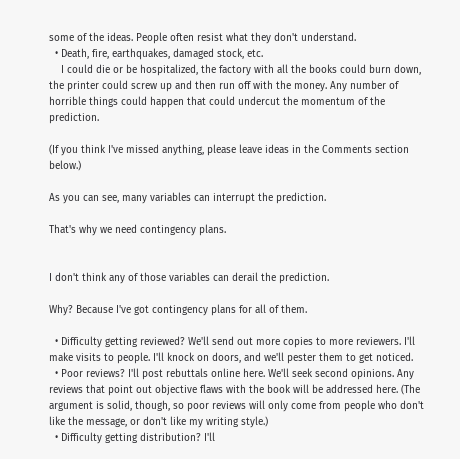some of the ideas. People often resist what they don't understand.
  • Death, fire, earthquakes, damaged stock, etc.
    I could die or be hospitalized, the factory with all the books could burn down, the printer could screw up and then run off with the money. Any number of horrible things could happen that could undercut the momentum of the prediction.

(If you think I've missed anything, please leave ideas in the Comments section below.)

As you can see, many variables can interrupt the prediction.

That's why we need contingency plans.


I don't think any of those variables can derail the prediction.

Why? Because I've got contingency plans for all of them.

  • Difficulty getting reviewed? We'll send out more copies to more reviewers. I'll make visits to people. I'll knock on doors, and we'll pester them to get noticed.
  • Poor reviews? I'll post rebuttals online here. We'll seek second opinions. Any reviews that point out objective flaws with the book will be addressed here. (The argument is solid, though, so poor reviews will only come from people who don't like the message, or don't like my writing style.)
  • Difficulty getting distribution? I'll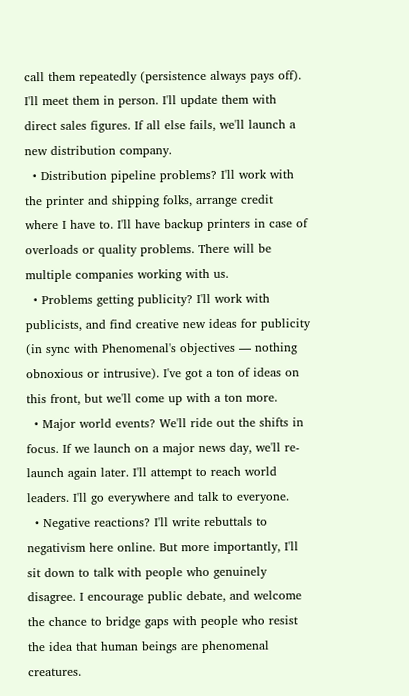call them repeatedly (persistence always pays off). I'll meet them in person. I'll update them with direct sales figures. If all else fails, we'll launch a new distribution company.
  • Distribution pipeline problems? I'll work with the printer and shipping folks, arrange credit where I have to. I'll have backup printers in case of overloads or quality problems. There will be multiple companies working with us.
  • Problems getting publicity? I'll work with publicists, and find creative new ideas for publicity (in sync with Phenomenal's objectives — nothing obnoxious or intrusive). I've got a ton of ideas on this front, but we'll come up with a ton more.
  • Major world events? We'll ride out the shifts in focus. If we launch on a major news day, we'll re-launch again later. I'll attempt to reach world leaders. I'll go everywhere and talk to everyone.
  • Negative reactions? I'll write rebuttals to negativism here online. But more importantly, I'll sit down to talk with people who genuinely disagree. I encourage public debate, and welcome the chance to bridge gaps with people who resist the idea that human beings are phenomenal creatures.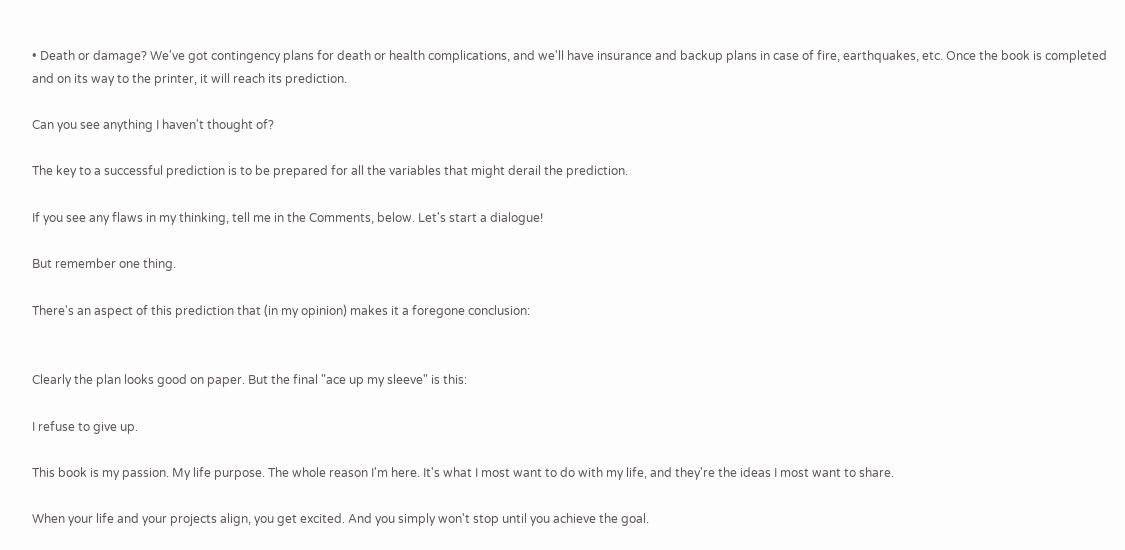• Death or damage? We've got contingency plans for death or health complications, and we'll have insurance and backup plans in case of fire, earthquakes, etc. Once the book is completed and on its way to the printer, it will reach its prediction.

Can you see anything I haven't thought of?

The key to a successful prediction is to be prepared for all the variables that might derail the prediction.

If you see any flaws in my thinking, tell me in the Comments, below. Let's start a dialogue!

But remember one thing.

There's an aspect of this prediction that (in my opinion) makes it a foregone conclusion:


Clearly the plan looks good on paper. But the final "ace up my sleeve" is this:

I refuse to give up.

This book is my passion. My life purpose. The whole reason I'm here. It's what I most want to do with my life, and they're the ideas I most want to share.

When your life and your projects align, you get excited. And you simply won't stop until you achieve the goal.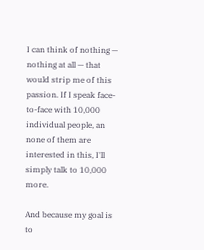I can think of nothing — nothing at all — that would strip me of this passion. If I speak face-to-face with 10,000 individual people, an none of them are interested in this, I'll simply talk to 10,000 more.

And because my goal is to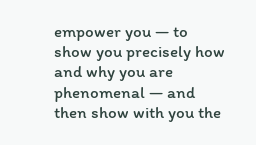empower you — to show you precisely how and why you are phenomenal — and then show with you the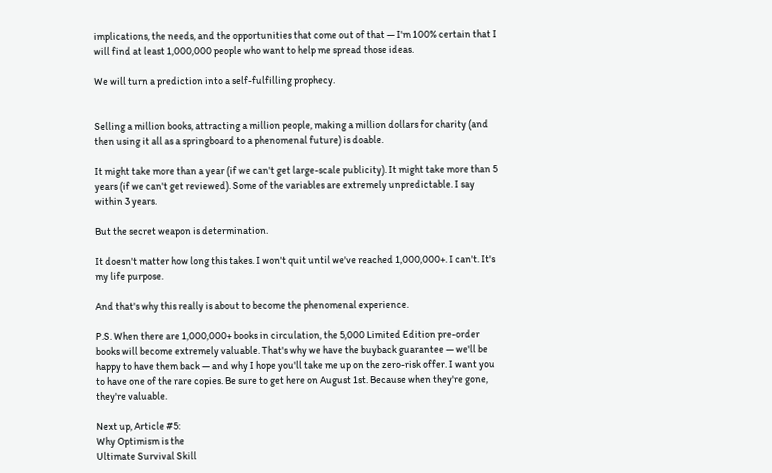implications, the needs, and the opportunities that come out of that — I'm 100% certain that I will find at least 1,000,000 people who want to help me spread those ideas.

We will turn a prediction into a self-fulfilling prophecy.


Selling a million books, attracting a million people, making a million dollars for charity (and then using it all as a springboard to a phenomenal future) is doable.

It might take more than a year (if we can't get large-scale publicity). It might take more than 5 years (if we can't get reviewed). Some of the variables are extremely unpredictable. I say within 3 years.

But the secret weapon is determination.

It doesn't matter how long this takes. I won't quit until we've reached 1,000,000+. I can't. It's my life purpose.

And that's why this really is about to become the phenomenal experience.

P.S. When there are 1,000,000+ books in circulation, the 5,000 Limited Edition pre-order books will become extremely valuable. That's why we have the buyback guarantee — we'll be happy to have them back — and why I hope you'll take me up on the zero-risk offer. I want you to have one of the rare copies. Be sure to get here on August 1st. Because when they're gone, they're valuable.

Next up, Article #5:
Why Optimism is the
Ultimate Survival Skill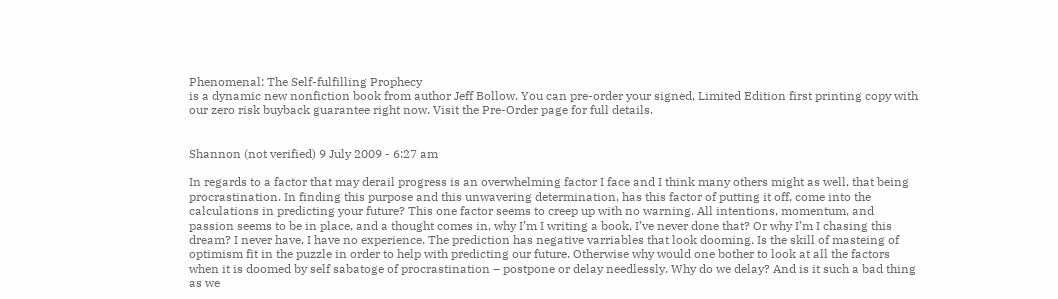Phenomenal: The Self-fulfilling Prophecy
is a dynamic new nonfiction book from author Jeff Bollow. You can pre-order your signed, Limited Edition first printing copy with our zero risk buyback guarantee right now. Visit the Pre-Order page for full details.


Shannon (not verified) 9 July 2009 - 6:27 am

In regards to a factor that may derail progress is an overwhelming factor I face and I think many others might as well, that being procrastination. In finding this purpose and this unwavering determination, has this factor of putting it off, come into the calculations in predicting your future? This one factor seems to creep up with no warning. All intentions, momentum, and passion seems to be in place, and a thought comes in, why I’m I writing a book, I’ve never done that? Or why I’m I chasing this dream? I never have, I have no experience. The prediction has negative varriables that look dooming. Is the skill of masteing of optimism fit in the puzzle in order to help with predicting our future. Otherwise why would one bother to look at all the factors when it is doomed by self sabatoge of procrastination – postpone or delay needlessly. Why do we delay? And is it such a bad thing as we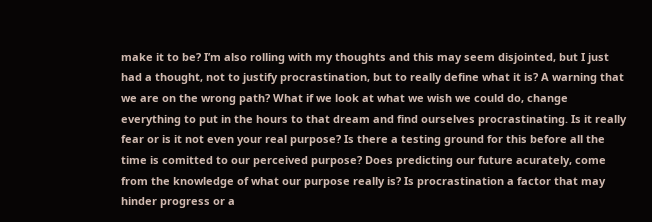make it to be? I’m also rolling with my thoughts and this may seem disjointed, but I just had a thought, not to justify procrastination, but to really define what it is? A warning that we are on the wrong path? What if we look at what we wish we could do, change everything to put in the hours to that dream and find ourselves procrastinating. Is it really fear or is it not even your real purpose? Is there a testing ground for this before all the time is comitted to our perceived purpose? Does predicting our future acurately, come from the knowledge of what our purpose really is? Is procrastination a factor that may hinder progress or a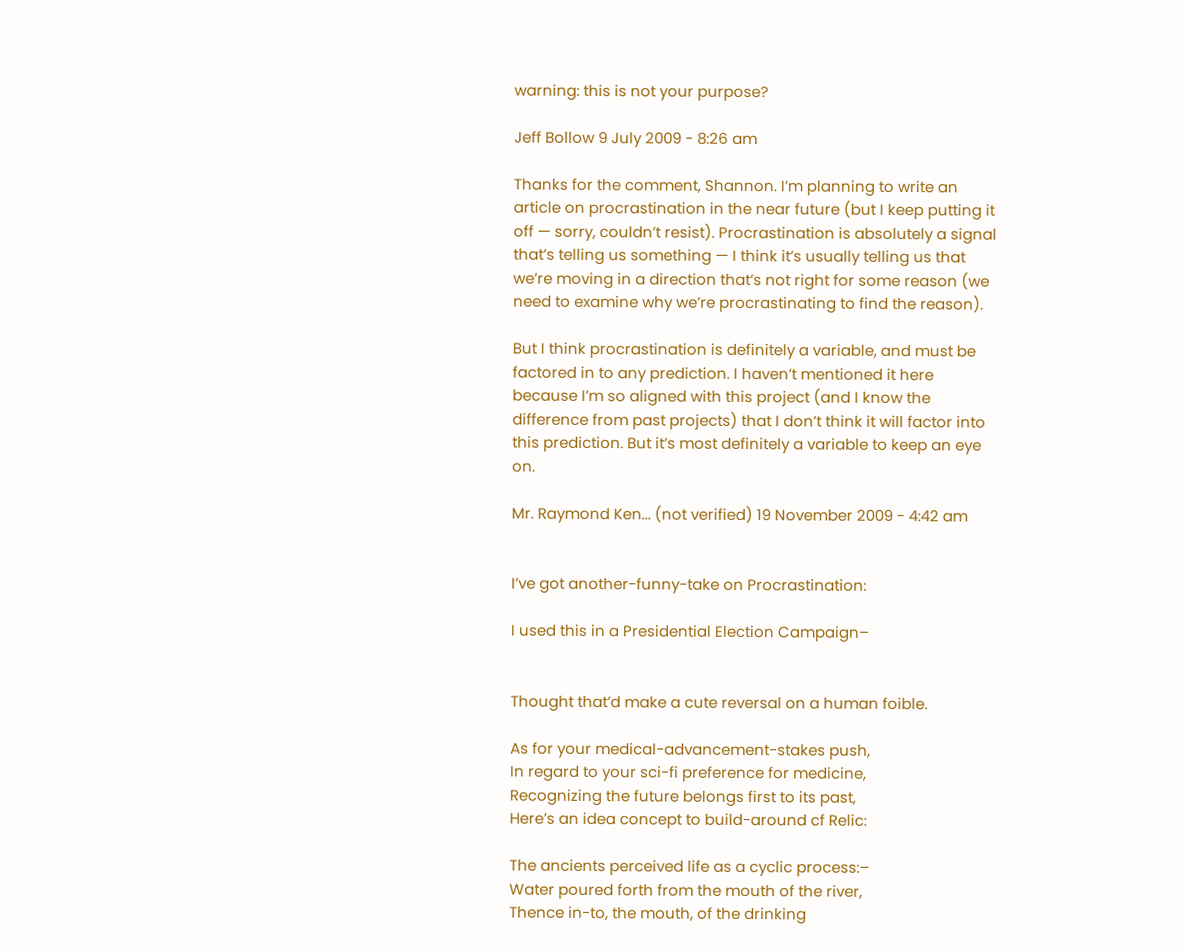warning: this is not your purpose?

Jeff Bollow 9 July 2009 - 8:26 am

Thanks for the comment, Shannon. I’m planning to write an article on procrastination in the near future (but I keep putting it off — sorry, couldn’t resist). Procrastination is absolutely a signal that’s telling us something — I think it’s usually telling us that we’re moving in a direction that’s not right for some reason (we need to examine why we’re procrastinating to find the reason).

But I think procrastination is definitely a variable, and must be factored in to any prediction. I haven’t mentioned it here because I’m so aligned with this project (and I know the difference from past projects) that I don’t think it will factor into this prediction. But it’s most definitely a variable to keep an eye on.

Mr. Raymond Ken... (not verified) 19 November 2009 - 4:42 am


I’ve got another-funny-take on Procrastination:

I used this in a Presidential Election Campaign–


Thought that’d make a cute reversal on a human foible.

As for your medical-advancement-stakes push,
In regard to your sci-fi preference for medicine,
Recognizing the future belongs first to its past,
Here’s an idea concept to build-around cf Relic:

The ancients perceived life as a cyclic process:–
Water poured forth from the mouth of the river,
Thence in-to, the mouth, of the drinking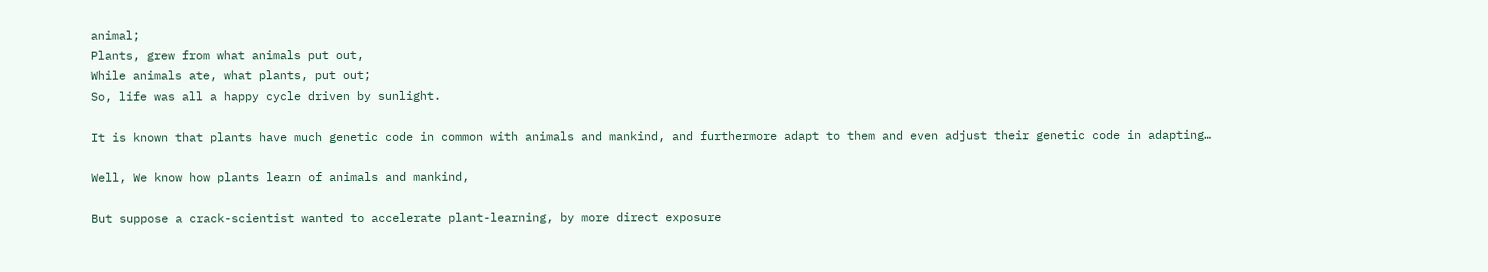animal;
Plants, grew from what animals put out,
While animals ate, what plants, put out;
So, life was all a happy cycle driven by sunlight.

It is known that plants have much genetic code in common with animals and mankind, and furthermore adapt to them and even adjust their genetic code in adapting…

Well, We know how plants learn of animals and mankind,

But suppose a crack-scientist wanted to accelerate plant-learning, by more direct exposure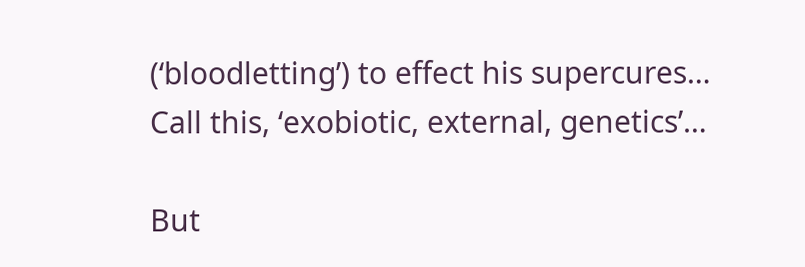(‘bloodletting’) to effect his supercures… Call this, ‘exobiotic, external, genetics’…

But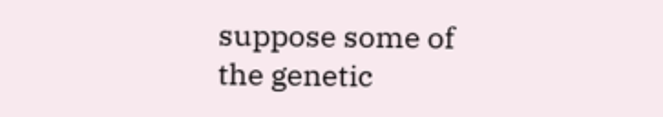suppose some of the genetic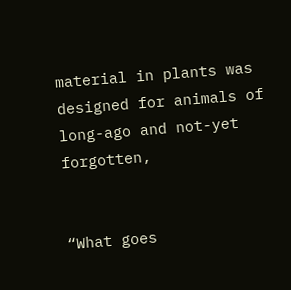material in plants was designed for animals of long-ago and not-yet forgotten,


“What goes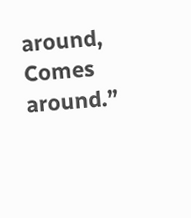around, Comes around.”